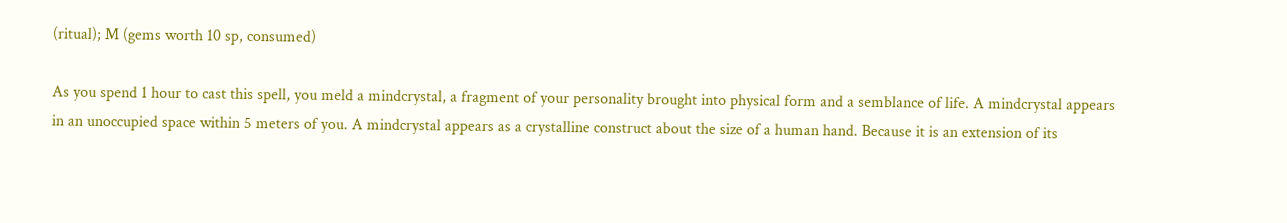(ritual); M (gems worth 10 sp, consumed)

As you spend 1 hour to cast this spell, you meld a mindcrystal, a fragment of your personality brought into physical form and a semblance of life. A mindcrystal appears in an unoccupied space within 5 meters of you. A mindcrystal appears as a crystalline construct about the size of a human hand. Because it is an extension of its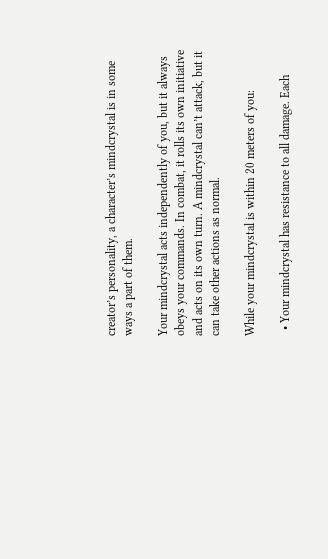creator’s personality, a character’s mindcrystal is in some ways a part of them.

Your mindcrystal acts independently of you, but it always obeys your commands. In combat, it rolls its own initiative and acts on its own turn. A mindcrystal can’t attack, but it can take other actions as normal.

While your mindcrystal is within 20 meters of you:

  • Your mindcrystal has resistance to all damage. Each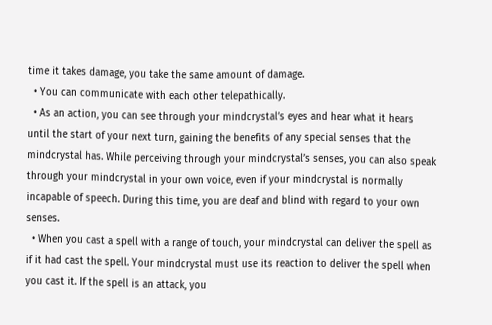time it takes damage, you take the same amount of damage.
  • You can communicate with each other telepathically.
  • As an action, you can see through your mindcrystal’s eyes and hear what it hears until the start of your next turn, gaining the benefits of any special senses that the mindcrystal has. While perceiving through your mindcrystal’s senses, you can also speak through your mindcrystal in your own voice, even if your mindcrystal is normally incapable of speech. During this time, you are deaf and blind with regard to your own senses.
  • When you cast a spell with a range of touch, your mindcrystal can deliver the spell as if it had cast the spell. Your mindcrystal must use its reaction to deliver the spell when you cast it. If the spell is an attack, you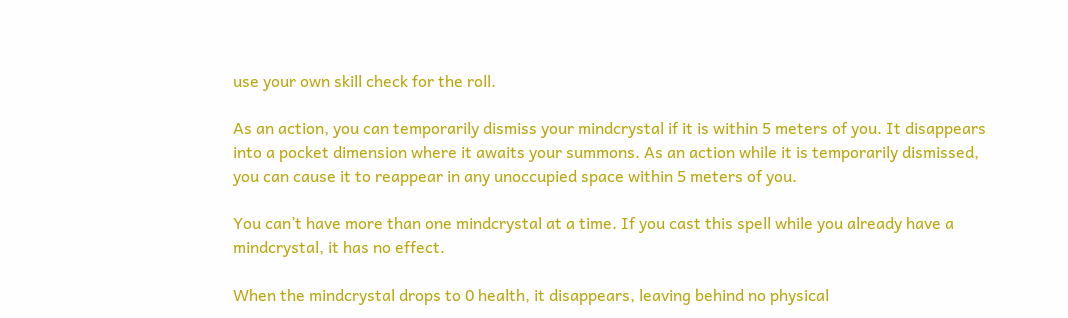use your own skill check for the roll.

As an action, you can temporarily dismiss your mindcrystal if it is within 5 meters of you. It disappears into a pocket dimension where it awaits your summons. As an action while it is temporarily dismissed, you can cause it to reappear in any unoccupied space within 5 meters of you.

You can’t have more than one mindcrystal at a time. If you cast this spell while you already have a mindcrystal, it has no effect.

When the mindcrystal drops to 0 health, it disappears, leaving behind no physical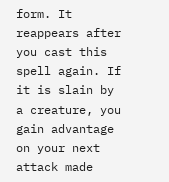form. It reappears after you cast this spell again. If it is slain by a creature, you gain advantage on your next attack made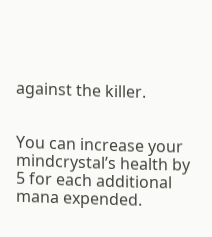against the killer.


You can increase your mindcrystal’s health by 5 for each additional mana expended.